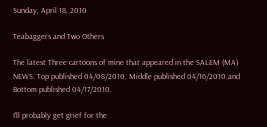Sunday, April 18, 2010

Teabaggers and Two Others

The latest Three cartoons of mine that appeared in the SALEM (MA) NEWS. Top published 04/08/2010, Middle published 04/16/2010,and Bottom published 04/17/2010.

I'll probably get grief for the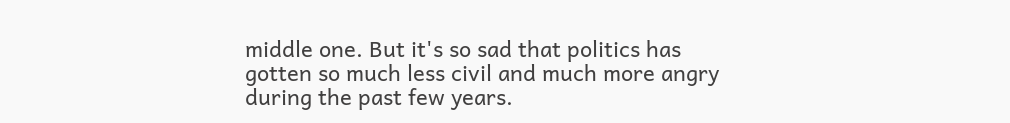middle one. But it's so sad that politics has gotten so much less civil and much more angry during the past few years.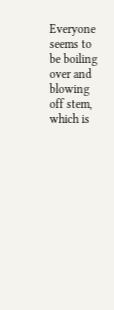Everyone seems to be boiling over and blowing off stem, which is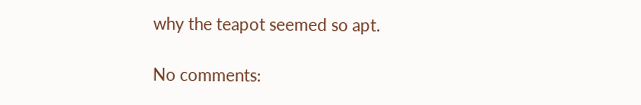why the teapot seemed so apt.

No comments: